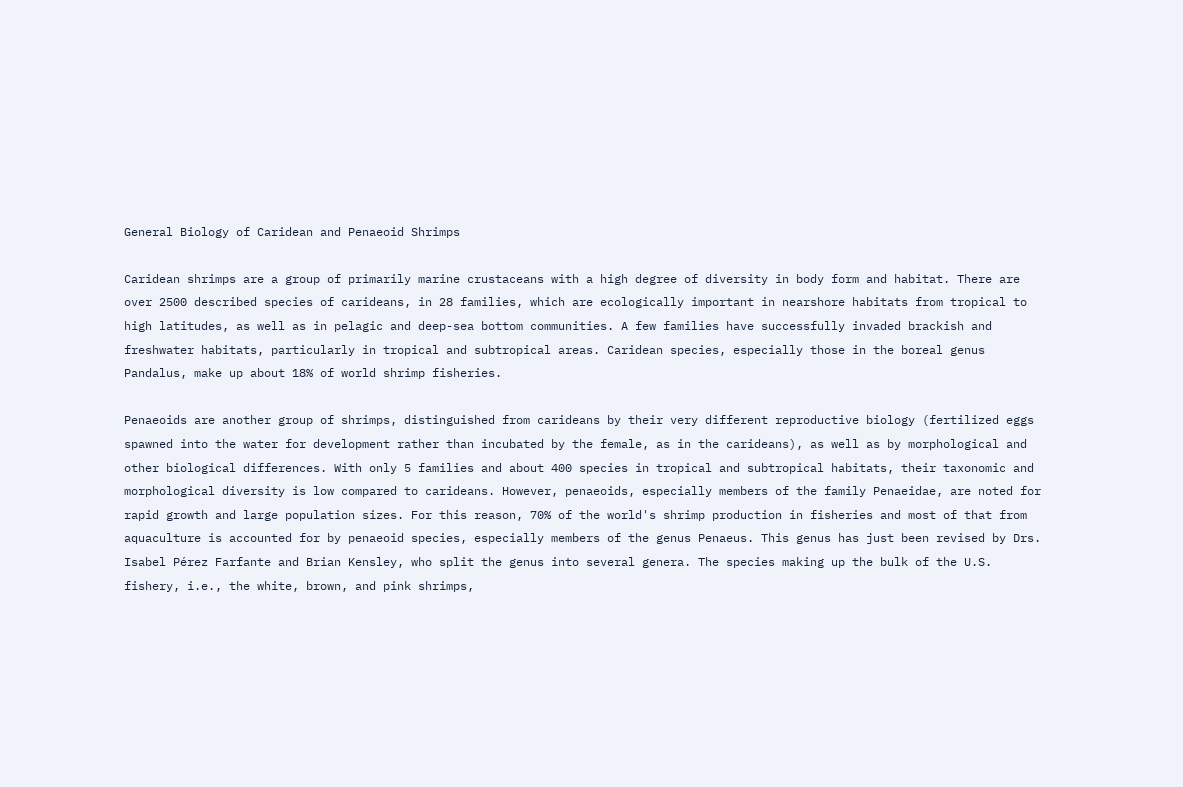General Biology of Caridean and Penaeoid Shrimps

Caridean shrimps are a group of primarily marine crustaceans with a high degree of diversity in body form and habitat. There are over 2500 described species of carideans, in 28 families, which are ecologically important in nearshore habitats from tropical to high latitudes, as well as in pelagic and deep-sea bottom communities. A few families have successfully invaded brackish and freshwater habitats, particularly in tropical and subtropical areas. Caridean species, especially those in the boreal genus Pandalus, make up about 18% of world shrimp fisheries.

Penaeoids are another group of shrimps, distinguished from carideans by their very different reproductive biology (fertilized eggs spawned into the water for development rather than incubated by the female, as in the carideans), as well as by morphological and other biological differences. With only 5 families and about 400 species in tropical and subtropical habitats, their taxonomic and morphological diversity is low compared to carideans. However, penaeoids, especially members of the family Penaeidae, are noted for rapid growth and large population sizes. For this reason, 70% of the world's shrimp production in fisheries and most of that from aquaculture is accounted for by penaeoid species, especially members of the genus Penaeus. This genus has just been revised by Drs. Isabel Pérez Farfante and Brian Kensley, who split the genus into several genera. The species making up the bulk of the U.S. fishery, i.e., the white, brown, and pink shrimps,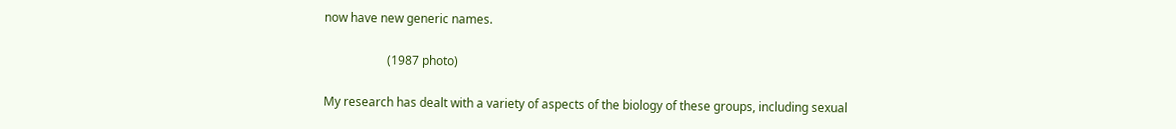now have new generic names.

                     (1987 photo)

My research has dealt with a variety of aspects of the biology of these groups, including sexual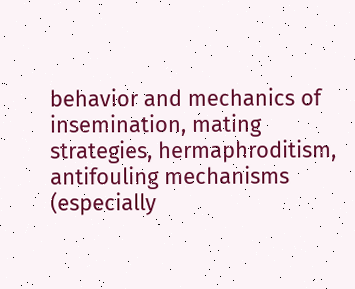behavior and mechanics of insemination, mating strategies, hermaphroditism, antifouling mechanisms (especially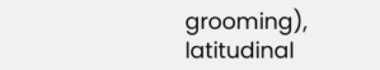grooming), latitudinal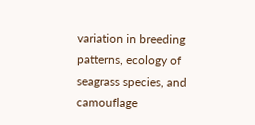variation in breeding patterns, ecology of seagrass species, and camouflage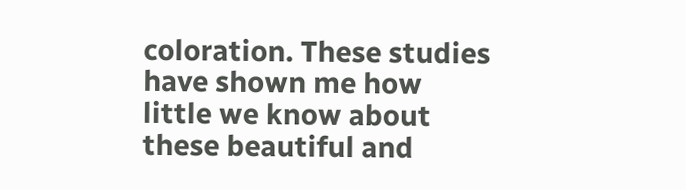coloration. These studies have shown me how little we know about these beautiful and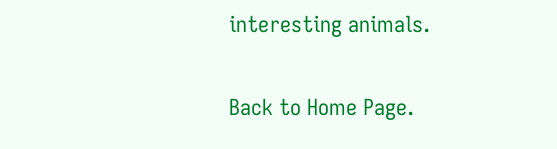interesting animals.

Back to Home Page.